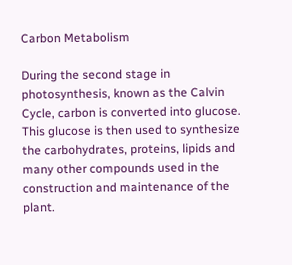Carbon Metabolism

During the second stage in photosynthesis, known as the Calvin Cycle, carbon is converted into glucose. This glucose is then used to synthesize the carbohydrates, proteins, lipids and many other compounds used in the construction and maintenance of the plant.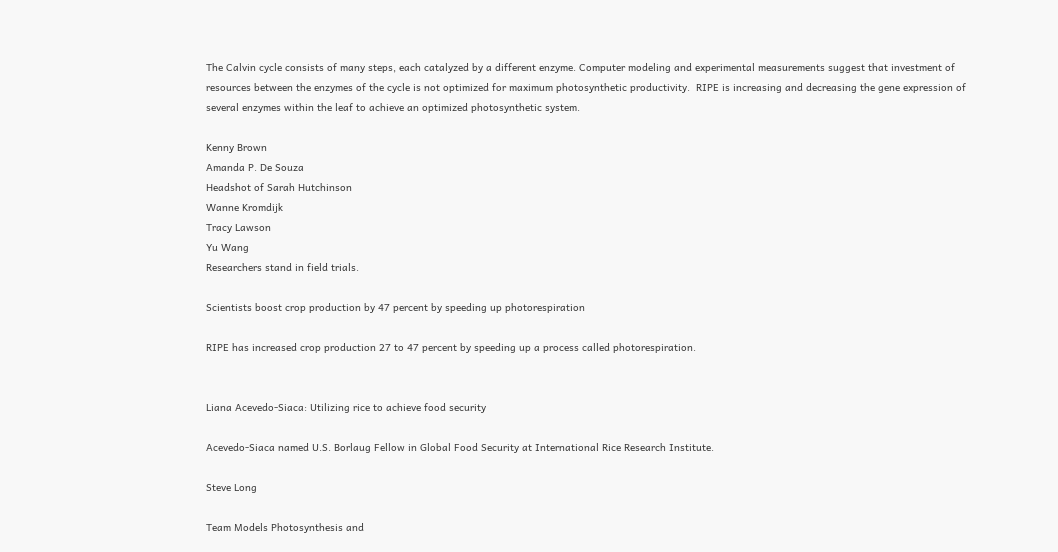The Calvin cycle consists of many steps, each catalyzed by a different enzyme. Computer modeling and experimental measurements suggest that investment of resources between the enzymes of the cycle is not optimized for maximum photosynthetic productivity.  RIPE is increasing and decreasing the gene expression of several enzymes within the leaf to achieve an optimized photosynthetic system.

Kenny Brown
Amanda P. De Souza
Headshot of Sarah Hutchinson
Wanne Kromdijk
Tracy Lawson
Yu Wang
Researchers stand in field trials.

Scientists boost crop production by 47 percent by speeding up photorespiration

RIPE has increased crop production 27 to 47 percent by speeding up a process called photorespiration.


Liana Acevedo-Siaca: Utilizing rice to achieve food security

Acevedo-Siaca named U.S. Borlaug Fellow in Global Food Security at International Rice Research Institute.

Steve Long

Team Models Photosynthesis and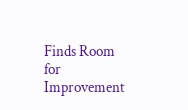Finds Room for Improvement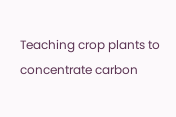Teaching crop plants to concentrate carbon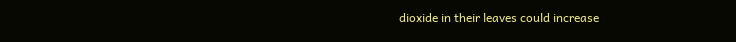dioxide in their leaves could increase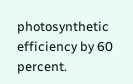photosynthetic efficiency by 60 percent.